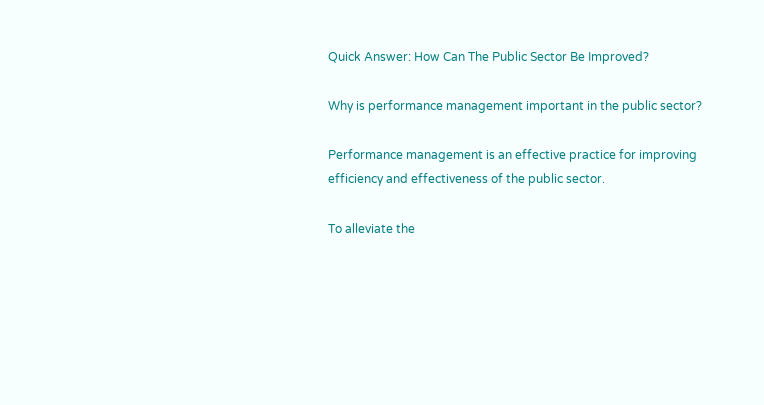Quick Answer: How Can The Public Sector Be Improved?

Why is performance management important in the public sector?

Performance management is an effective practice for improving efficiency and effectiveness of the public sector.

To alleviate the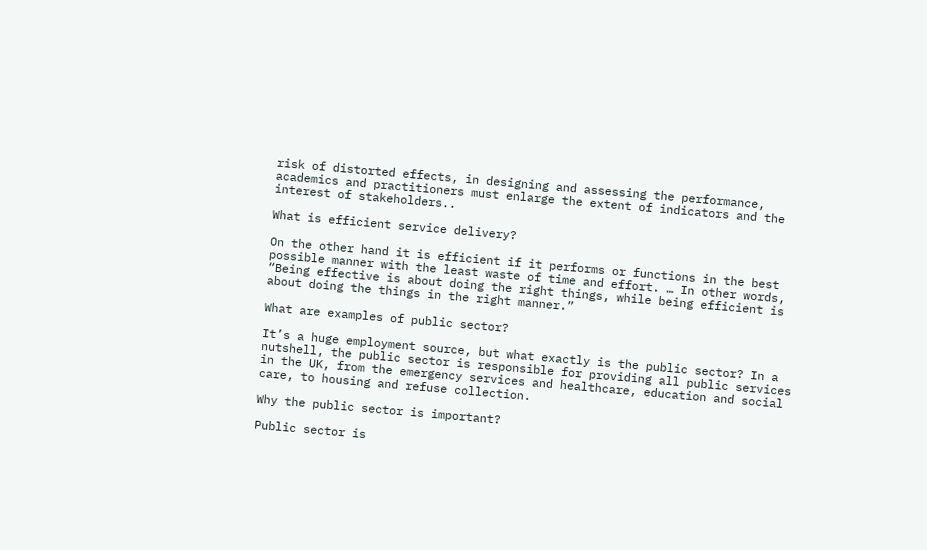risk of distorted effects, in designing and assessing the performance, academics and practitioners must enlarge the extent of indicators and the interest of stakeholders..

What is efficient service delivery?

On the other hand it is efficient if it performs or functions in the best possible manner with the least waste of time and effort. … In other words, “Being effective is about doing the right things, while being efficient is about doing the things in the right manner.”

What are examples of public sector?

It’s a huge employment source, but what exactly is the public sector? In a nutshell, the public sector is responsible for providing all public services in the UK, from the emergency services and healthcare, education and social care, to housing and refuse collection.

Why the public sector is important?

Public sector is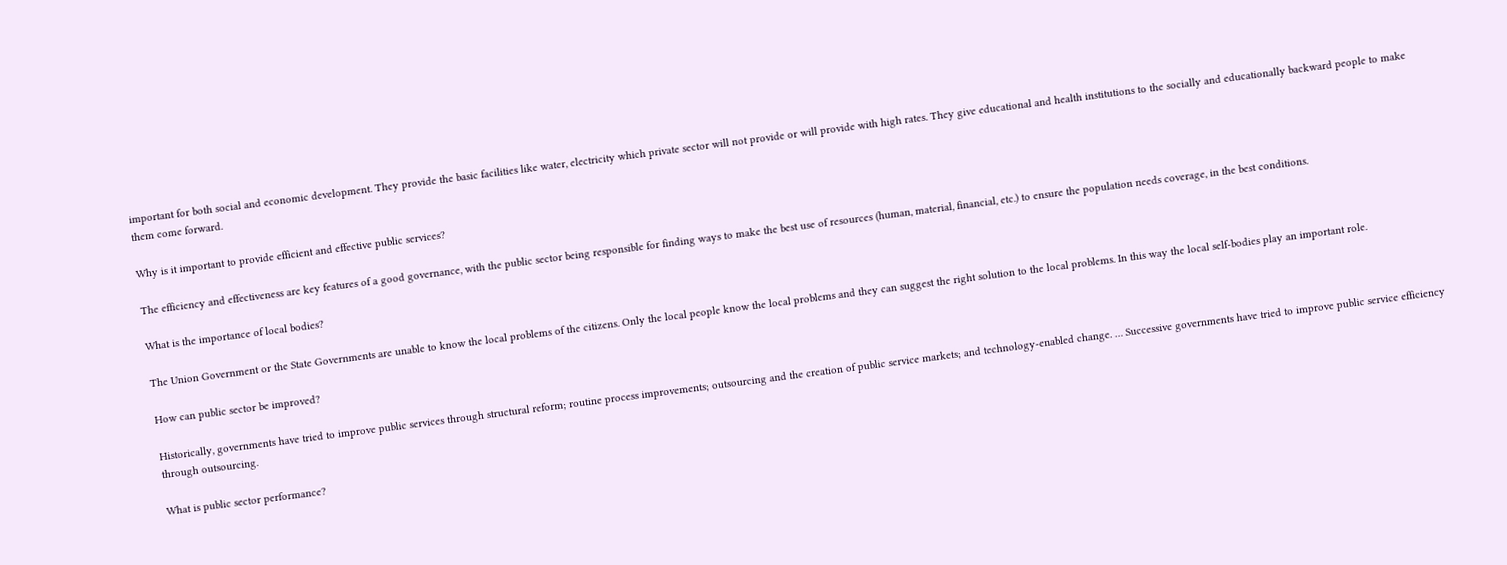important for both social and economic development. They provide the basic facilities like water, electricity which private sector will not provide or will provide with high rates. They give educational and health institutions to the socially and educationally backward people to make them come forward.

Why is it important to provide efficient and effective public services?

The efficiency and effectiveness are key features of a good governance, with the public sector being responsible for finding ways to make the best use of resources (human, material, financial, etc.) to ensure the population needs coverage, in the best conditions.

What is the importance of local bodies?

The Union Government or the State Governments are unable to know the local problems of the citizens. Only the local people know the local problems and they can suggest the right solution to the local problems. In this way the local self-bodies play an important role.

How can public sector be improved?

Historically, governments have tried to improve public services through structural reform; routine process improvements; outsourcing and the creation of public service markets; and technology-enabled change. … Successive governments have tried to improve public service efficiency through outsourcing.

What is public sector performance?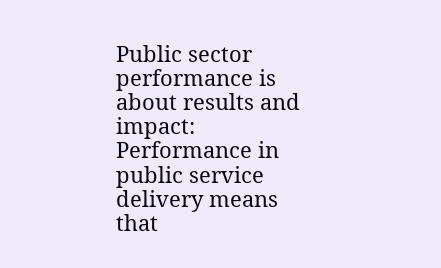Public sector performance is about results and impact: Performance in public service delivery means that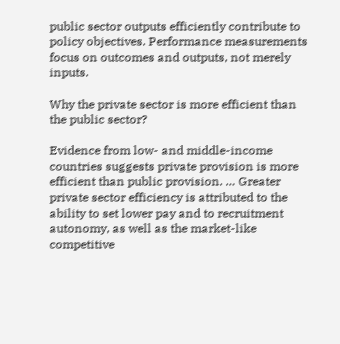public sector outputs efficiently contribute to policy objectives. Performance measurements focus on outcomes and outputs, not merely inputs.

Why the private sector is more efficient than the public sector?

Evidence from low- and middle-income countries suggests private provision is more efficient than public provision. … Greater private sector efficiency is attributed to the ability to set lower pay and to recruitment autonomy, as well as the market-like competitive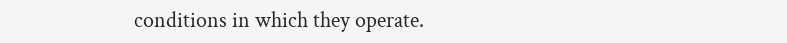conditions in which they operate.